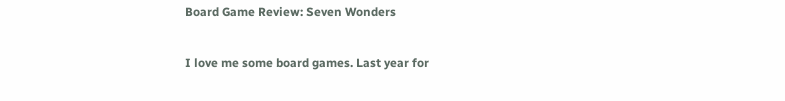Board Game Review: Seven Wonders

I love me some board games. Last year for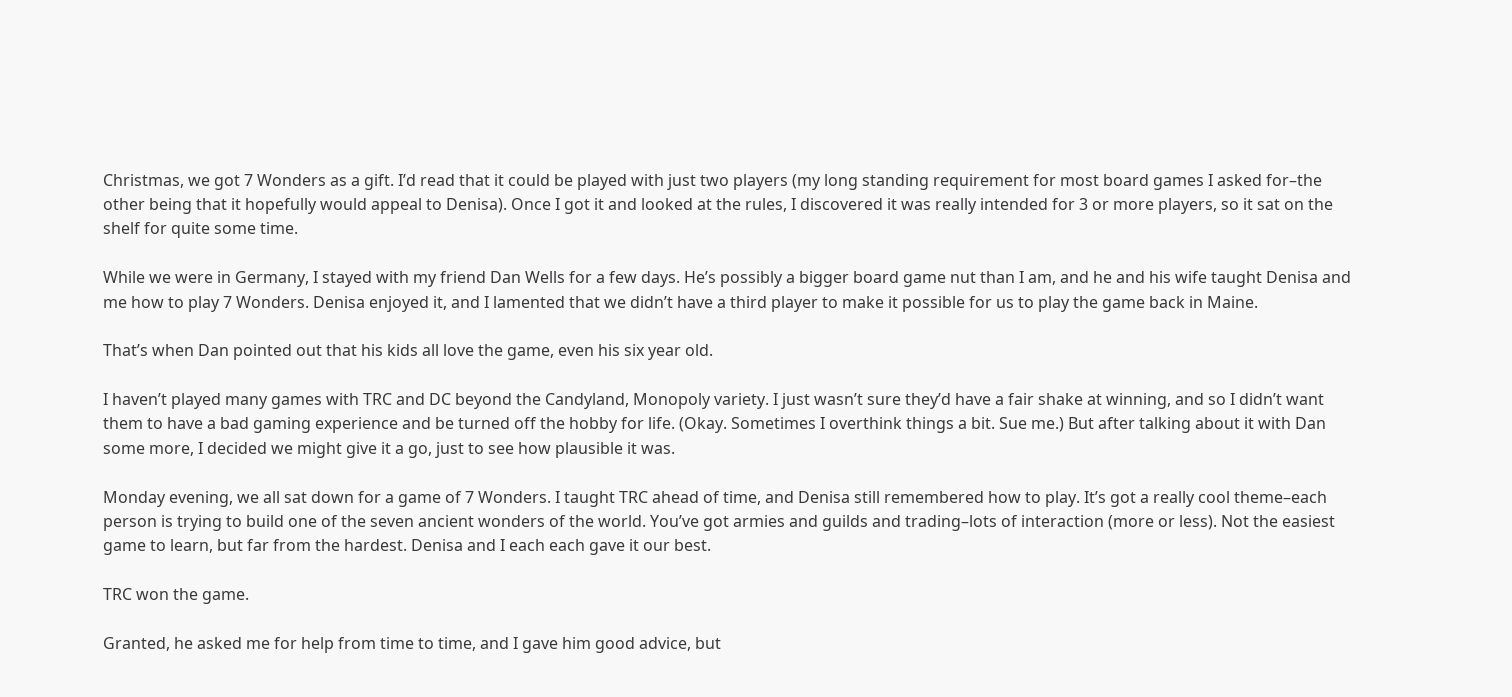Christmas, we got 7 Wonders as a gift. I’d read that it could be played with just two players (my long standing requirement for most board games I asked for–the other being that it hopefully would appeal to Denisa). Once I got it and looked at the rules, I discovered it was really intended for 3 or more players, so it sat on the shelf for quite some time.

While we were in Germany, I stayed with my friend Dan Wells for a few days. He’s possibly a bigger board game nut than I am, and he and his wife taught Denisa and me how to play 7 Wonders. Denisa enjoyed it, and I lamented that we didn’t have a third player to make it possible for us to play the game back in Maine.

That’s when Dan pointed out that his kids all love the game, even his six year old.

I haven’t played many games with TRC and DC beyond the Candyland, Monopoly variety. I just wasn’t sure they’d have a fair shake at winning, and so I didn’t want them to have a bad gaming experience and be turned off the hobby for life. (Okay. Sometimes I overthink things a bit. Sue me.) But after talking about it with Dan some more, I decided we might give it a go, just to see how plausible it was.

Monday evening, we all sat down for a game of 7 Wonders. I taught TRC ahead of time, and Denisa still remembered how to play. It’s got a really cool theme–each person is trying to build one of the seven ancient wonders of the world. You’ve got armies and guilds and trading–lots of interaction (more or less). Not the easiest game to learn, but far from the hardest. Denisa and I each each gave it our best.

TRC won the game.

Granted, he asked me for help from time to time, and I gave him good advice, but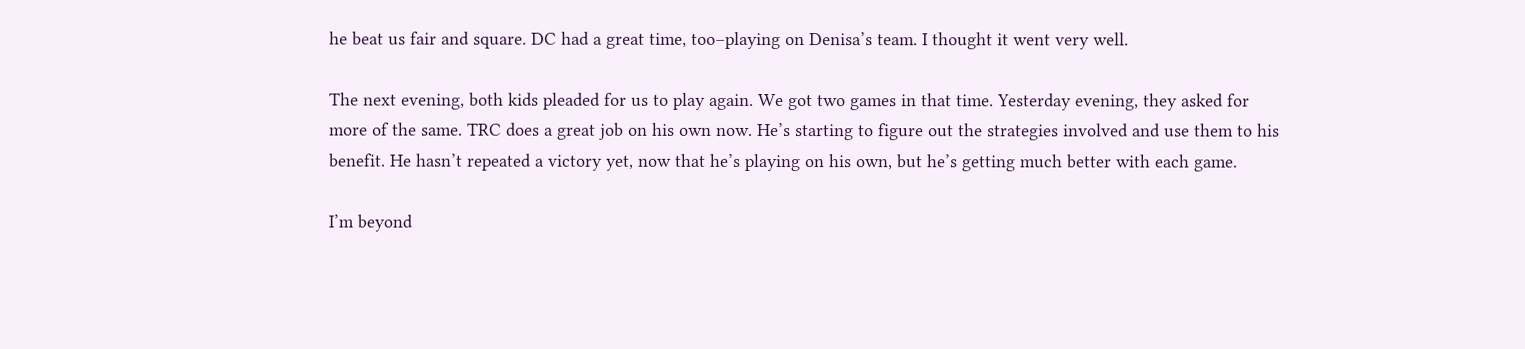he beat us fair and square. DC had a great time, too–playing on Denisa’s team. I thought it went very well.

The next evening, both kids pleaded for us to play again. We got two games in that time. Yesterday evening, they asked for more of the same. TRC does a great job on his own now. He’s starting to figure out the strategies involved and use them to his benefit. He hasn’t repeated a victory yet, now that he’s playing on his own, but he’s getting much better with each game.

I’m beyond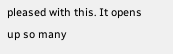pleased with this. It opens up so many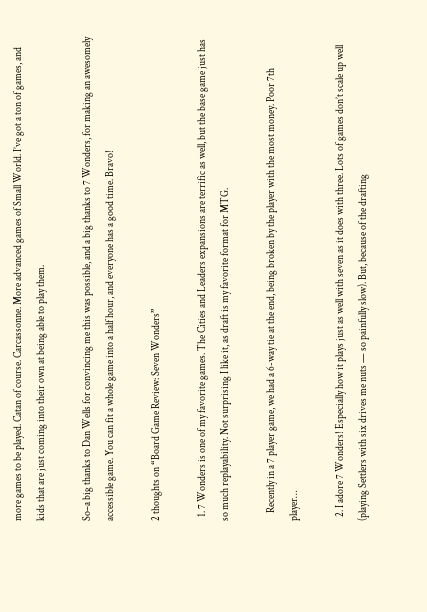more games to be played. Catan of course. Carcassonne. More advanced games of Small World. I’ve got a ton of games, and kids that are just coming into their own at being able to play them.

So–a big thanks to Dan Wells for convincing me this was possible, and a big thanks to 7 Wonders, for making an awesomely accessible game. You can fit a whole game into a half hour, and everyone has a good time. Bravo!

2 thoughts on “Board Game Review: Seven Wonders”

  1. 7 Wonders is one of my favorite games. The Cities and Leaders expansions are terrific as well, but the base game just has so much replayability. Not surprising I like it, as draft is my favorite format for MTG.

    Recently in a 7 player game, we had a 6-way tie at the end, being broken by the player with the most money. Poor 7th player…

  2. I adore 7 Wonders! Especially how it plays just as well with seven as it does with three. Lots of games don’t scale up well (playing Settlers with six drives me nuts — so painfully slow). But, because of the drafting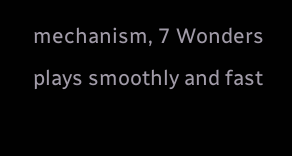mechanism, 7 Wonders plays smoothly and fast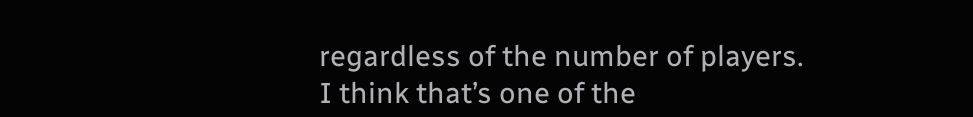regardless of the number of players. I think that’s one of the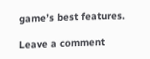game’s best features.

Leave a comment